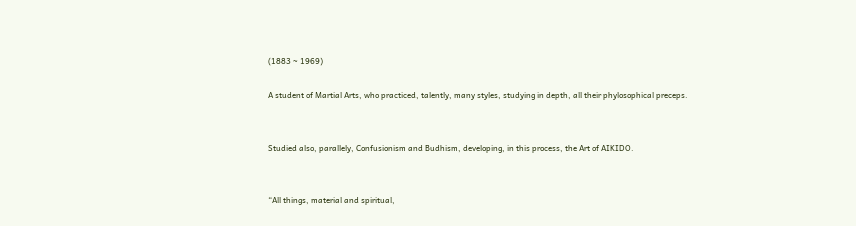(1883 ~ 1969)

A student of Martial Arts, who practiced, talently, many styles, studying in depth, all their phylosophical preceps.


Studied also, parallely, Confusionism and Budhism, developing, in this process, the Art of AIKIDO.


“All things, material and spiritual,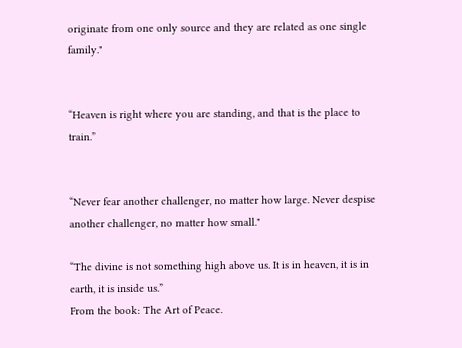originate from one only source and they are related as one single family."


“Heaven is right where you are standing, and that is the place to train.”


“Never fear another challenger, no matter how large. Never despise another challenger, no matter how small."

“The divine is not something high above us. It is in heaven, it is in earth, it is inside us.”
From the book: The Art of Peace.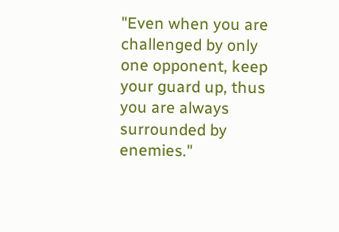"Even when you are challenged by only one opponent, keep your guard up, thus you are always surrounded by enemies."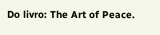Do livro: The Art of Peace.